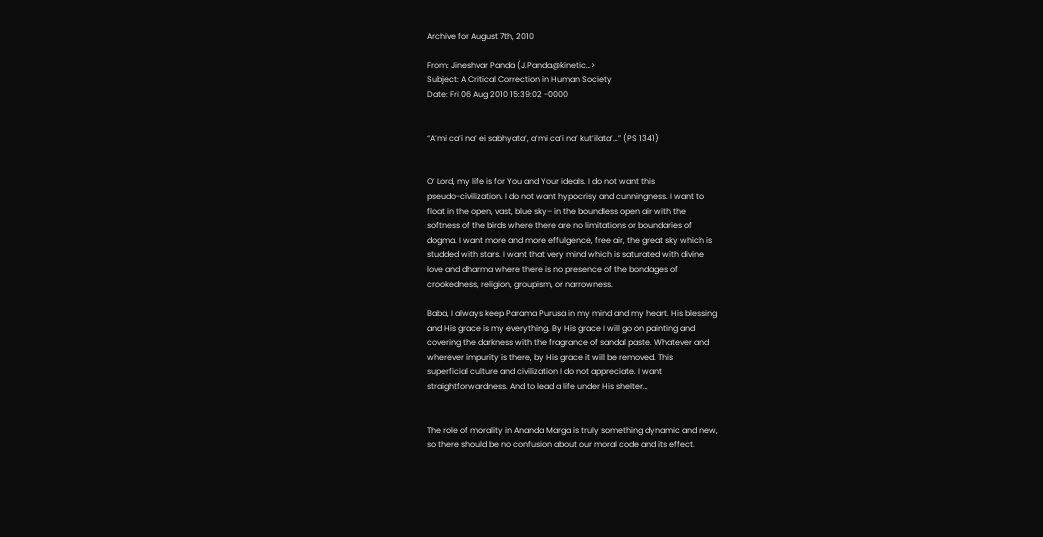Archive for August 7th, 2010

From: Jineshvar Panda (J.Panda@kinetic…>
Subject: A Critical Correction in Human Society
Date: Fri 06 Aug 2010 15:39:02 -0000


“A’mi ca’i na’ ei sabhyata’, a’mi ca’i na’ kut’ilata’…” (PS 1341)


O’ Lord, my life is for You and Your ideals. I do not want this
pseudo-civilization. I do not want hypocrisy and cunningness. I want to
float in the open, vast, blue sky– in the boundless open air with the
softness of the birds where there are no limitations or boundaries of
dogma. I want more and more effulgence, free air, the great sky which is
studded with stars. I want that very mind which is saturated with divine
love and dharma where there is no presence of the bondages of
crookedness, religion, groupism, or narrowness.

Baba, I always keep Parama Purusa in my mind and my heart. His blessing
and His grace is my everything. By His grace I will go on painting and
covering the darkness with the fragrance of sandal paste. Whatever and
wherever impurity is there, by His grace it will be removed. This
superficial culture and civilization I do not appreciate. I want
straightforwardness. And to lead a life under His shelter…


The role of morality in Ananda Marga is truly something dynamic and new,
so there should be no confusion about our moral code and its effect.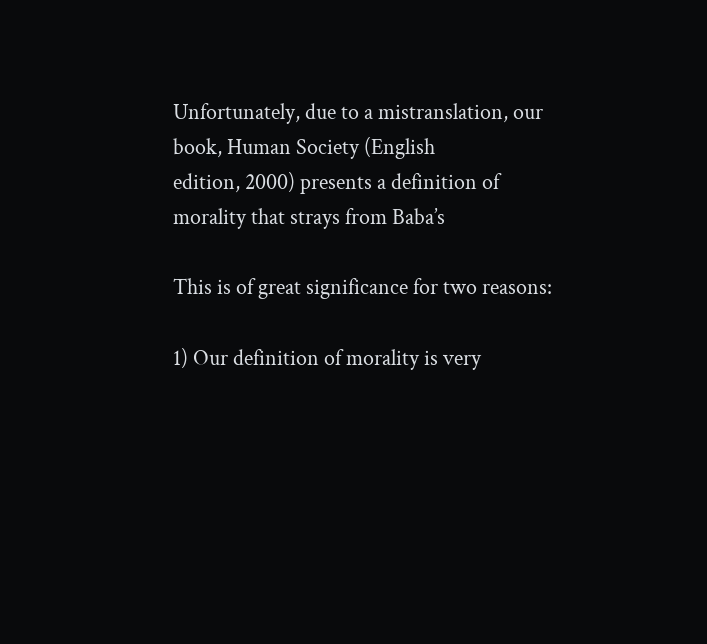Unfortunately, due to a mistranslation, our book, Human Society (English
edition, 2000) presents a definition of morality that strays from Baba’s

This is of great significance for two reasons:

1) Our definition of morality is very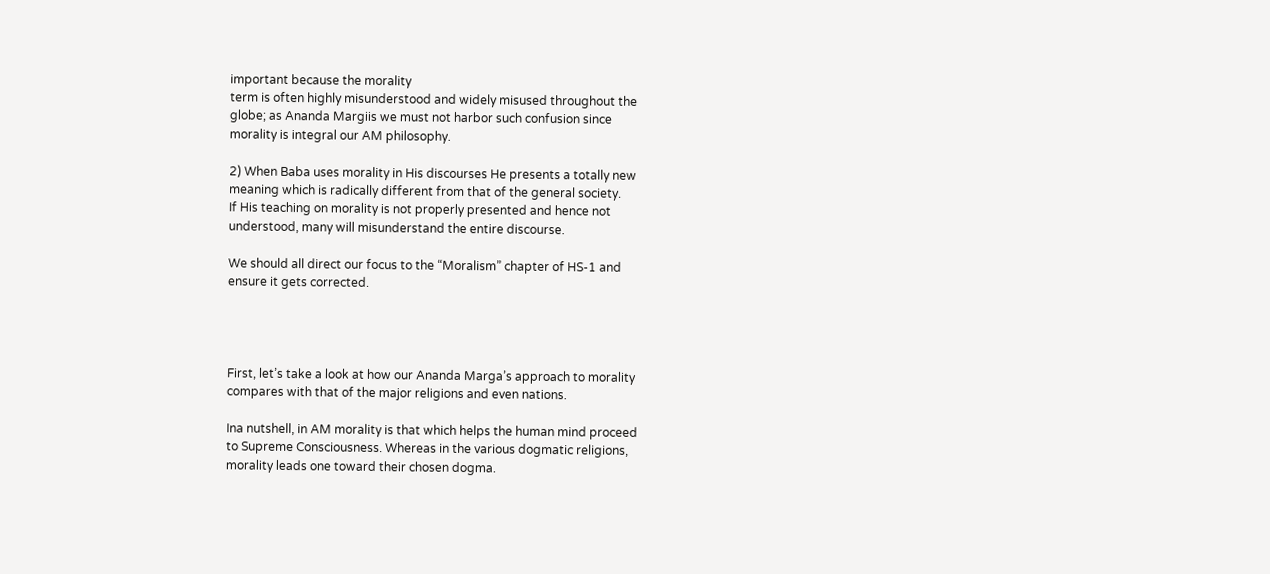important because the morality
term is often highly misunderstood and widely misused throughout the
globe; as Ananda Margiis we must not harbor such confusion since
morality is integral our AM philosophy.

2) When Baba uses morality in His discourses He presents a totally new
meaning which is radically different from that of the general society.
If His teaching on morality is not properly presented and hence not
understood, many will misunderstand the entire discourse.

We should all direct our focus to the “Moralism” chapter of HS-1 and
ensure it gets corrected.




First, let’s take a look at how our Ananda Marga’s approach to morality
compares with that of the major religions and even nations.

Ina nutshell, in AM morality is that which helps the human mind proceed
to Supreme Consciousness. Whereas in the various dogmatic religions,
morality leads one toward their chosen dogma.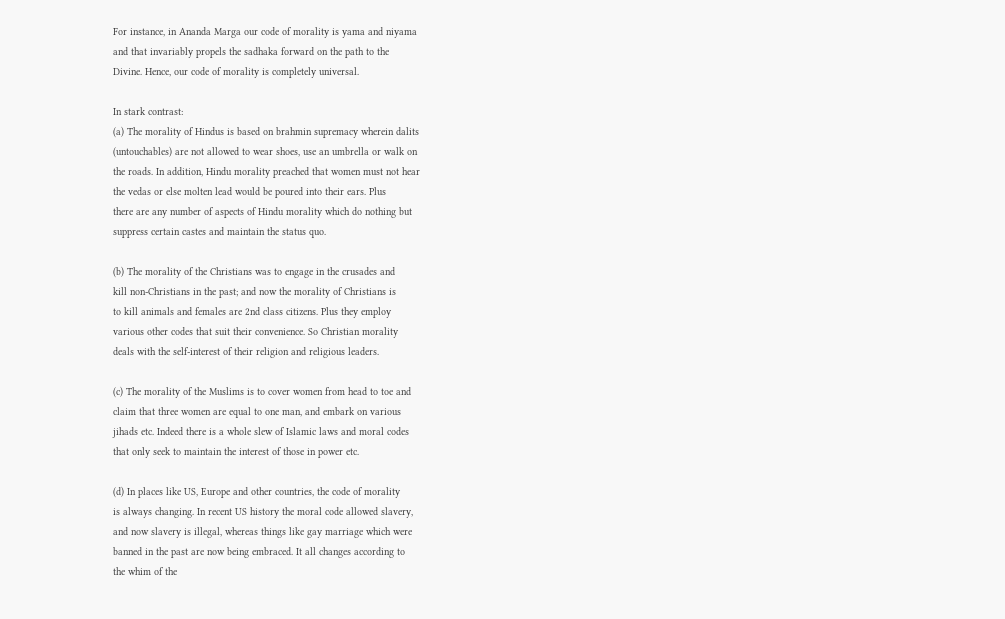For instance, in Ananda Marga our code of morality is yama and niyama
and that invariably propels the sadhaka forward on the path to the
Divine. Hence, our code of morality is completely universal.

In stark contrast:
(a) The morality of Hindus is based on brahmin supremacy wherein dalits
(untouchables) are not allowed to wear shoes, use an umbrella or walk on
the roads. In addition, Hindu morality preached that women must not hear
the vedas or else molten lead would be poured into their ears. Plus
there are any number of aspects of Hindu morality which do nothing but
suppress certain castes and maintain the status quo.

(b) The morality of the Christians was to engage in the crusades and
kill non-Christians in the past; and now the morality of Christians is
to kill animals and females are 2nd class citizens. Plus they employ
various other codes that suit their convenience. So Christian morality
deals with the self-interest of their religion and religious leaders.

(c) The morality of the Muslims is to cover women from head to toe and
claim that three women are equal to one man, and embark on various
jihads etc. Indeed there is a whole slew of Islamic laws and moral codes
that only seek to maintain the interest of those in power etc.

(d) In places like US, Europe and other countries, the code of morality
is always changing. In recent US history the moral code allowed slavery,
and now slavery is illegal, whereas things like gay marriage which were
banned in the past are now being embraced. It all changes according to
the whim of the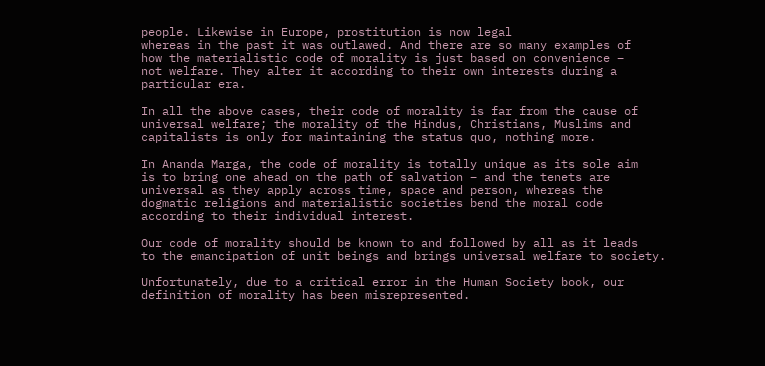people. Likewise in Europe, prostitution is now legal
whereas in the past it was outlawed. And there are so many examples of
how the materialistic code of morality is just based on convenience –
not welfare. They alter it according to their own interests during a
particular era.

In all the above cases, their code of morality is far from the cause of
universal welfare; the morality of the Hindus, Christians, Muslims and
capitalists is only for maintaining the status quo, nothing more.

In Ananda Marga, the code of morality is totally unique as its sole aim
is to bring one ahead on the path of salvation – and the tenets are
universal as they apply across time, space and person, whereas the
dogmatic religions and materialistic societies bend the moral code
according to their individual interest.

Our code of morality should be known to and followed by all as it leads
to the emancipation of unit beings and brings universal welfare to society.

Unfortunately, due to a critical error in the Human Society book, our
definition of morality has been misrepresented.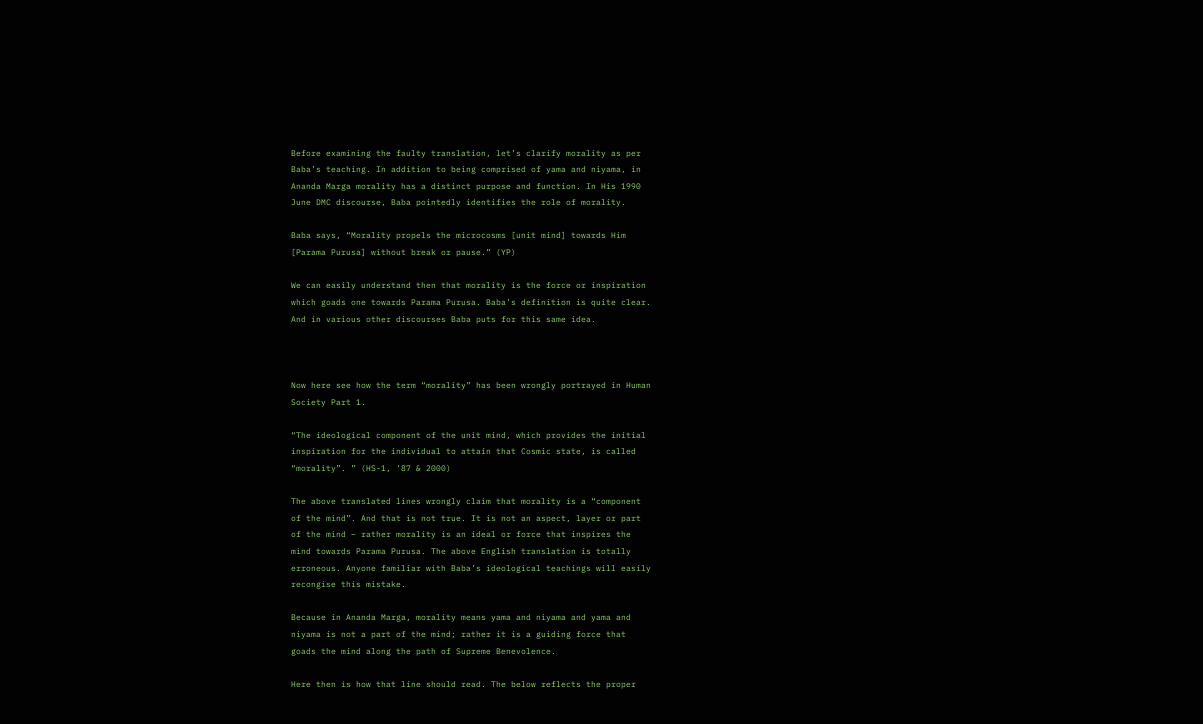Before examining the faulty translation, let’s clarify morality as per
Baba’s teaching. In addition to being comprised of yama and niyama, in
Ananda Marga morality has a distinct purpose and function. In His 1990
June DMC discourse, Baba pointedly identifies the role of morality.

Baba says, “Morality propels the microcosms [unit mind] towards Him
[Parama Purusa] without break or pause.” (YP)

We can easily understand then that morality is the force or inspiration
which goads one towards Parama Purusa. Baba’s definition is quite clear.
And in various other discourses Baba puts for this same idea.



Now here see how the term “morality” has been wrongly portrayed in Human
Society Part 1.

“The ideological component of the unit mind, which provides the initial
inspiration for the individual to attain that Cosmic state, is called
“morality”. ” (HS-1, ’87 & 2000)

The above translated lines wrongly claim that morality is a “component
of the mind”. And that is not true. It is not an aspect, layer or part
of the mind – rather morality is an ideal or force that inspires the
mind towards Parama Purusa. The above English translation is totally
erroneous. Anyone familiar with Baba’s ideological teachings will easily
recongise this mistake.

Because in Ananda Marga, morality means yama and niyama and yama and
niyama is not a part of the mind; rather it is a guiding force that
goads the mind along the path of Supreme Benevolence.

Here then is how that line should read. The below reflects the proper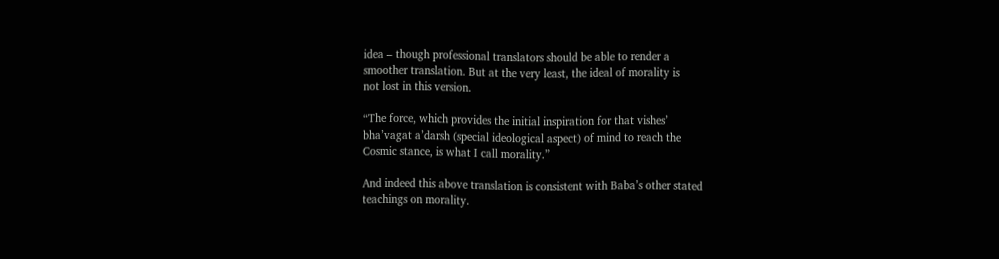idea – though professional translators should be able to render a
smoother translation. But at the very least, the ideal of morality is
not lost in this version.

“The force, which provides the initial inspiration for that vishes’
bha’vagat a’darsh (special ideological aspect) of mind to reach the
Cosmic stance, is what I call morality.”

And indeed this above translation is consistent with Baba’s other stated
teachings on morality.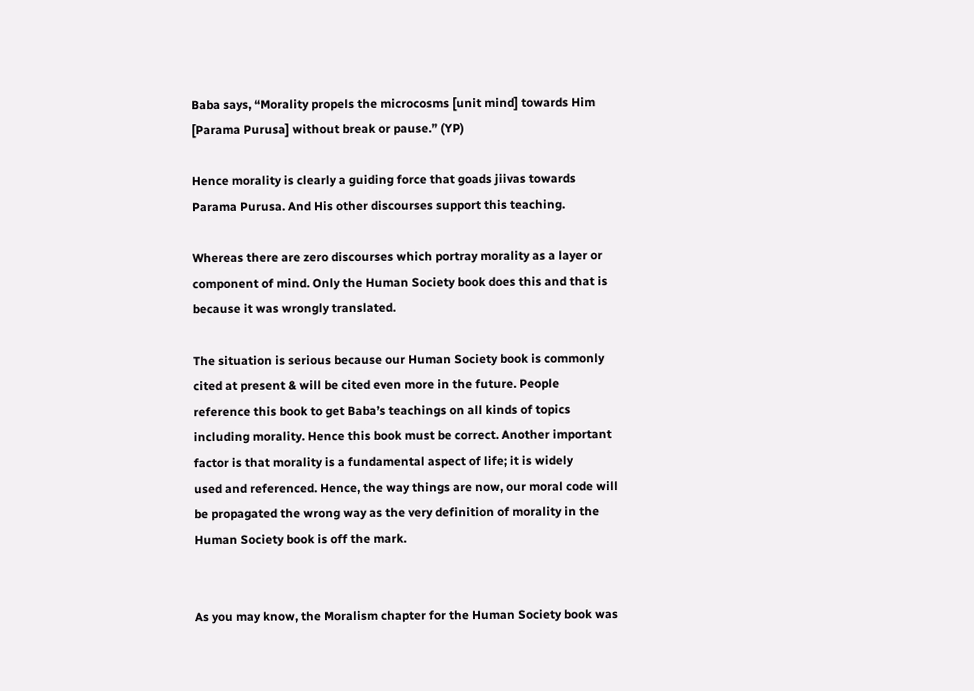Baba says, “Morality propels the microcosms [unit mind] towards Him
[Parama Purusa] without break or pause.” (YP)

Hence morality is clearly a guiding force that goads jiivas towards
Parama Purusa. And His other discourses support this teaching.

Whereas there are zero discourses which portray morality as a layer or
component of mind. Only the Human Society book does this and that is
because it was wrongly translated.

The situation is serious because our Human Society book is commonly
cited at present & will be cited even more in the future. People
reference this book to get Baba’s teachings on all kinds of topics
including morality. Hence this book must be correct. Another important
factor is that morality is a fundamental aspect of life; it is widely
used and referenced. Hence, the way things are now, our moral code will
be propagated the wrong way as the very definition of morality in the
Human Society book is off the mark.


As you may know, the Moralism chapter for the Human Society book was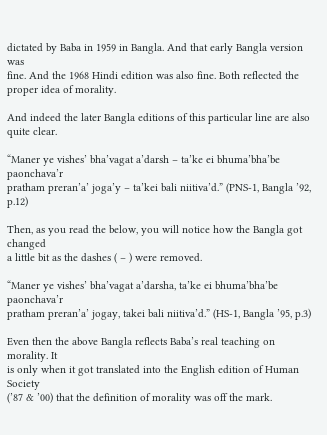dictated by Baba in 1959 in Bangla. And that early Bangla version was
fine. And the 1968 Hindi edition was also fine. Both reflected the
proper idea of morality.

And indeed the later Bangla editions of this particular line are also
quite clear.

“Maner ye vishes’ bha’vagat a’darsh – ta’ke ei bhuma’bha’be paonchava’r
pratham preran’a’ joga’y – ta’kei bali niitiva’d.” (PNS-1, Bangla ’92, p.12)

Then, as you read the below, you will notice how the Bangla got changed
a little bit as the dashes ( – ) were removed.

“Maner ye vishes’ bha’vagat a’darsha, ta’ke ei bhuma’bha’be paonchava’r
pratham preran’a’ jogay, takei bali niitiva’d.” (HS-1, Bangla ’95, p.3)

Even then the above Bangla reflects Baba’s real teaching on morality. It
is only when it got translated into the English edition of Human Society
(’87 & ’00) that the definition of morality was off the mark.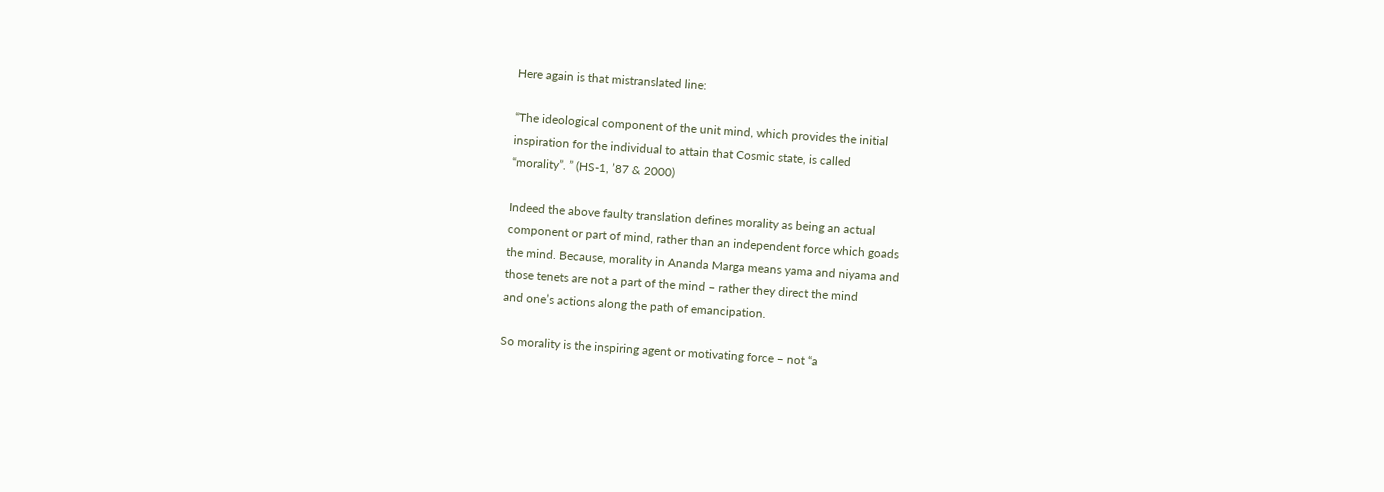Here again is that mistranslated line:

“The ideological component of the unit mind, which provides the initial
inspiration for the individual to attain that Cosmic state, is called
“morality”. ” (HS-1, ’87 & 2000)

Indeed the above faulty translation defines morality as being an actual
component or part of mind, rather than an independent force which goads
the mind. Because, morality in Ananda Marga means yama and niyama and
those tenets are not a part of the mind – rather they direct the mind
and one’s actions along the path of emancipation.

So morality is the inspiring agent or motivating force – not “a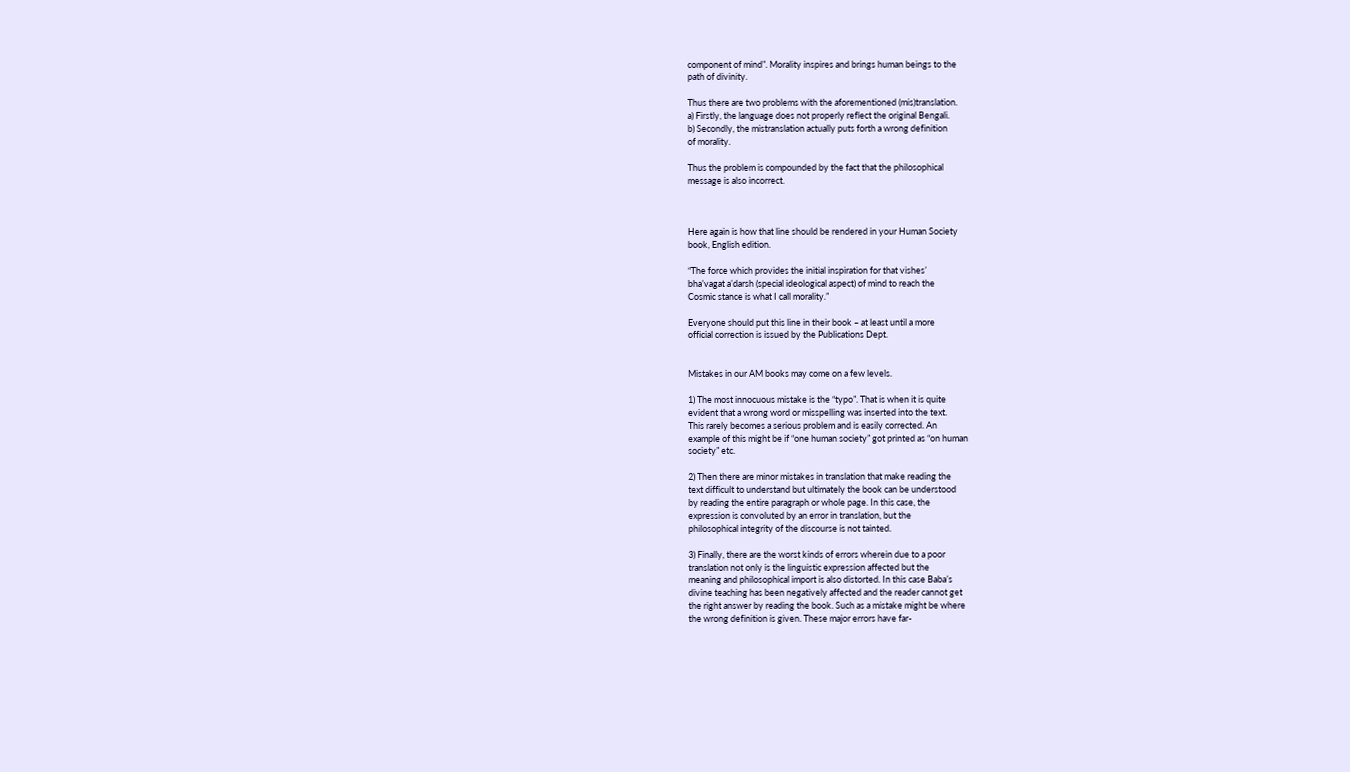component of mind”. Morality inspires and brings human beings to the
path of divinity.

Thus there are two problems with the aforementioned (mis)translation.
a) Firstly, the language does not properly reflect the original Bengali.
b) Secondly, the mistranslation actually puts forth a wrong definition
of morality.

Thus the problem is compounded by the fact that the philosophical
message is also incorrect.



Here again is how that line should be rendered in your Human Society
book, English edition.

“The force which provides the initial inspiration for that vishes’
bha’vagat a’darsh (special ideological aspect) of mind to reach the
Cosmic stance is what I call morality.”

Everyone should put this line in their book – at least until a more
official correction is issued by the Publications Dept.


Mistakes in our AM books may come on a few levels.

1) The most innocuous mistake is the “typo”. That is when it is quite
evident that a wrong word or misspelling was inserted into the text.
This rarely becomes a serious problem and is easily corrected. An
example of this might be if “one human society” got printed as “on human
society” etc.

2) Then there are minor mistakes in translation that make reading the
text difficult to understand but ultimately the book can be understood
by reading the entire paragraph or whole page. In this case, the
expression is convoluted by an error in translation, but the
philosophical integrity of the discourse is not tainted.

3) Finally, there are the worst kinds of errors wherein due to a poor
translation not only is the linguistic expression affected but the
meaning and philosophical import is also distorted. In this case Baba’s
divine teaching has been negatively affected and the reader cannot get
the right answer by reading the book. Such as a mistake might be where
the wrong definition is given. These major errors have far-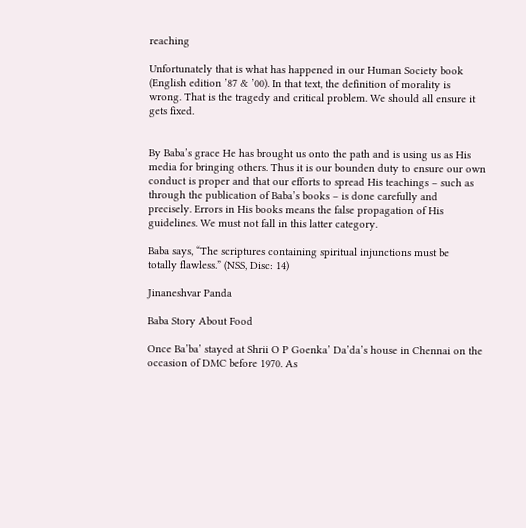reaching

Unfortunately that is what has happened in our Human Society book
(English edition ’87 & ’00). In that text, the definition of morality is
wrong. That is the tragedy and critical problem. We should all ensure it
gets fixed.


By Baba’s grace He has brought us onto the path and is using us as His
media for bringing others. Thus it is our bounden duty to ensure our own
conduct is proper and that our efforts to spread His teachings – such as
through the publication of Baba’s books – is done carefully and
precisely. Errors in His books means the false propagation of His
guidelines. We must not fall in this latter category.

Baba says, “The scriptures containing spiritual injunctions must be
totally flawless.” (NSS, Disc: 14)

Jinaneshvar Panda

Baba Story About Food

Once Ba’ba’ stayed at Shrii O P Goenka’ Da’da’s house in Chennai on the
occasion of DMC before 1970. As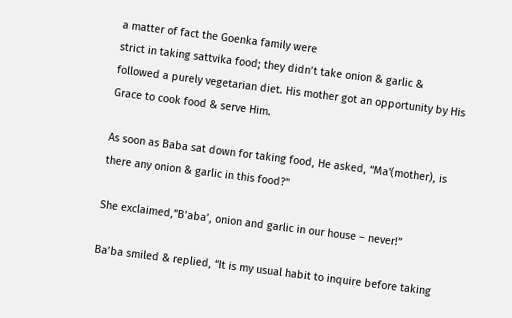a matter of fact the Goenka family were
strict in taking sattvika food; they didn’t take onion & garlic &
followed a purely vegetarian diet. His mother got an opportunity by His
Grace to cook food & serve Him.

As soon as Baba sat down for taking food, He asked, “Ma'(mother), is
there any onion & garlic in this food?”

She exclaimed,”B’aba’, onion and garlic in our house – never!”

Ba’ba smiled & replied, “It is my usual habit to inquire before taking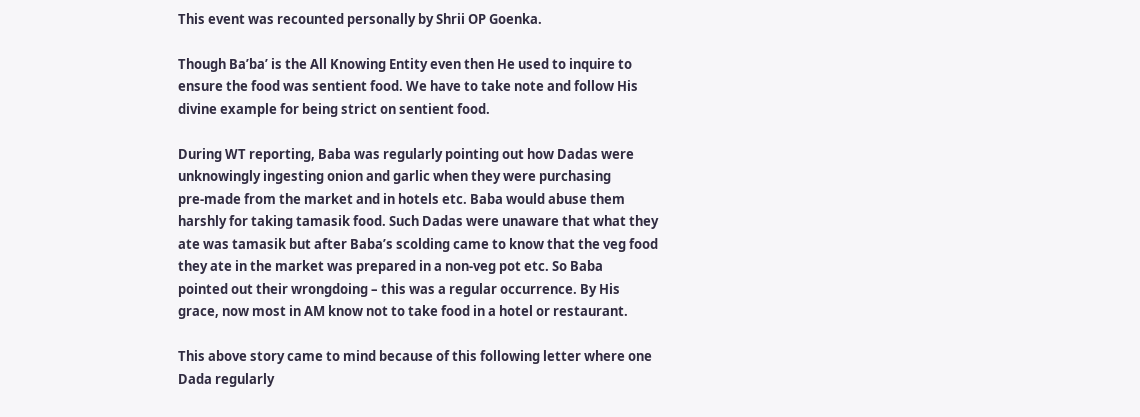This event was recounted personally by Shrii OP Goenka.

Though Ba’ba’ is the All Knowing Entity even then He used to inquire to
ensure the food was sentient food. We have to take note and follow His
divine example for being strict on sentient food.

During WT reporting, Baba was regularly pointing out how Dadas were
unknowingly ingesting onion and garlic when they were purchasing
pre-made from the market and in hotels etc. Baba would abuse them
harshly for taking tamasik food. Such Dadas were unaware that what they
ate was tamasik but after Baba’s scolding came to know that the veg food
they ate in the market was prepared in a non-veg pot etc. So Baba
pointed out their wrongdoing – this was a regular occurrence. By His
grace, now most in AM know not to take food in a hotel or restaurant.

This above story came to mind because of this following letter where one
Dada regularly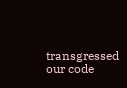transgressed our code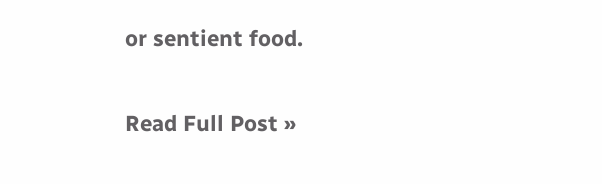or sentient food.


Read Full Post »